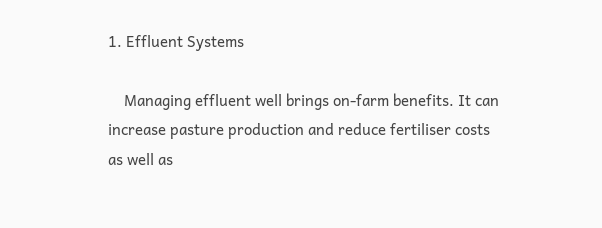1. Effluent Systems

    Managing effluent well brings on-farm benefits. It can increase pasture production and reduce fertiliser costs as well as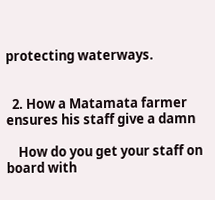protecting waterways.


  2. How a Matamata farmer ensures his staff give a damn

    How do you get your staff on board with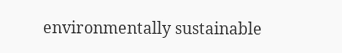environmentally sustainable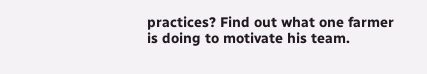practices? Find out what one farmer is doing to motivate his team.